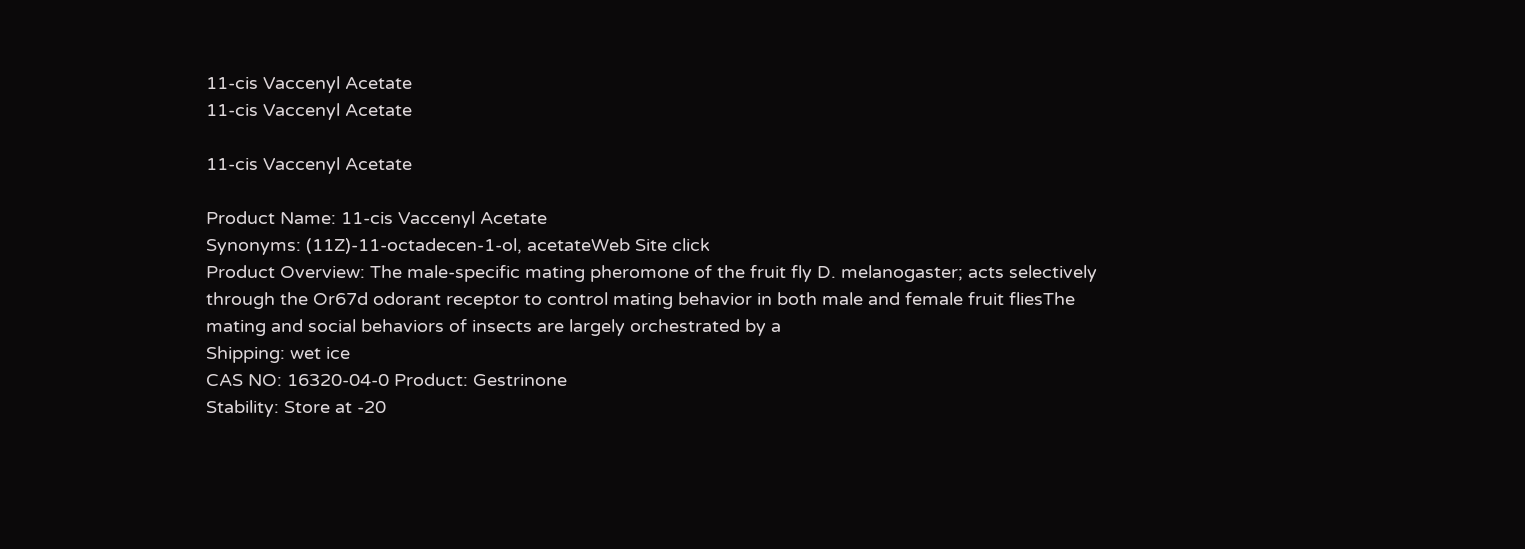11-cis Vaccenyl Acetate
11-cis Vaccenyl Acetate

11-cis Vaccenyl Acetate

Product Name: 11-cis Vaccenyl Acetate
Synonyms: (11Z)-11-octadecen-1-ol, acetateWeb Site click
Product Overview: The male-specific mating pheromone of the fruit fly D. melanogaster; acts selectively through the Or67d odorant receptor to control mating behavior in both male and female fruit fliesThe mating and social behaviors of insects are largely orchestrated by a
Shipping: wet ice
CAS NO: 16320-04-0 Product: Gestrinone
Stability: Store at -20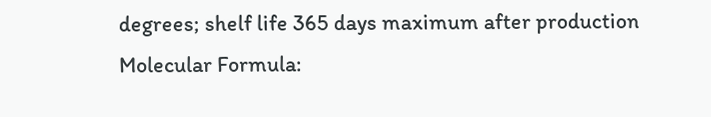degrees; shelf life 365 days maximum after production
Molecular Formula: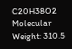C20H38O2
Molecular Weight: 310.5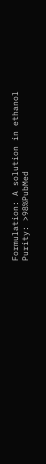Formulation: A solution in ethanol
Purity: >98%PubMed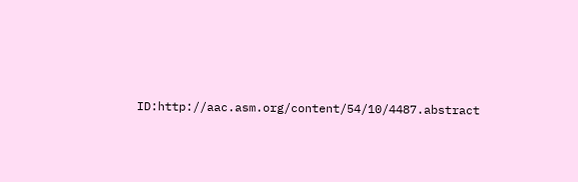ID:http://aac.asm.org/content/54/10/4487.abstract